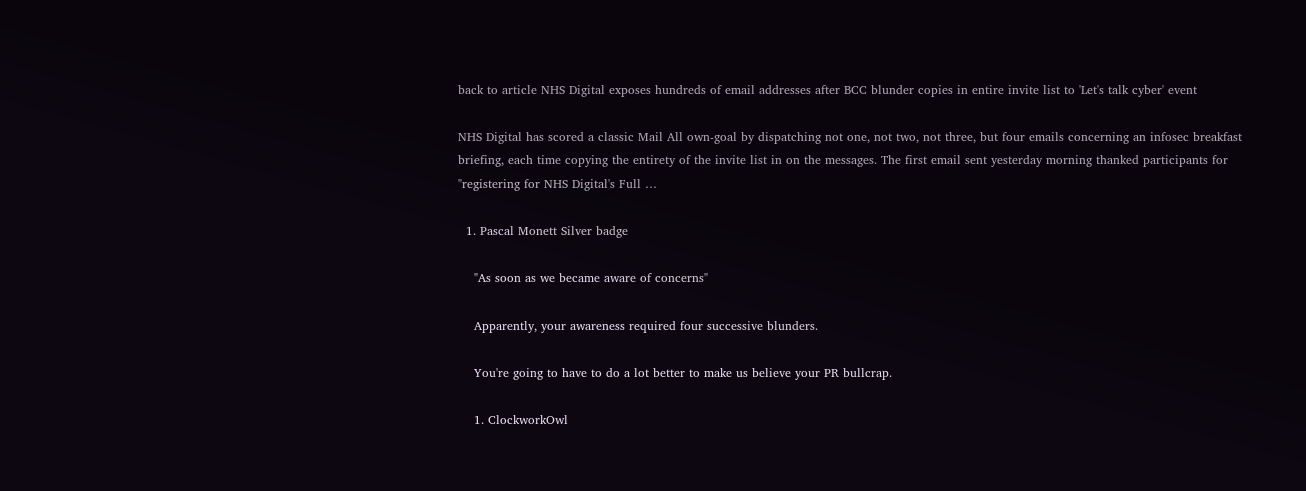back to article NHS Digital exposes hundreds of email addresses after BCC blunder copies in entire invite list to 'Let's talk cyber' event

NHS Digital has scored a classic Mail All own-goal by dispatching not one, not two, not three, but four emails concerning an infosec breakfast briefing, each time copying the entirety of the invite list in on the messages. The first email sent yesterday morning thanked participants for "registering for NHS Digital's Full …

  1. Pascal Monett Silver badge

    "As soon as we became aware of concerns"

    Apparently, your awareness required four successive blunders.

    You're going to have to do a lot better to make us believe your PR bullcrap.

    1. ClockworkOwl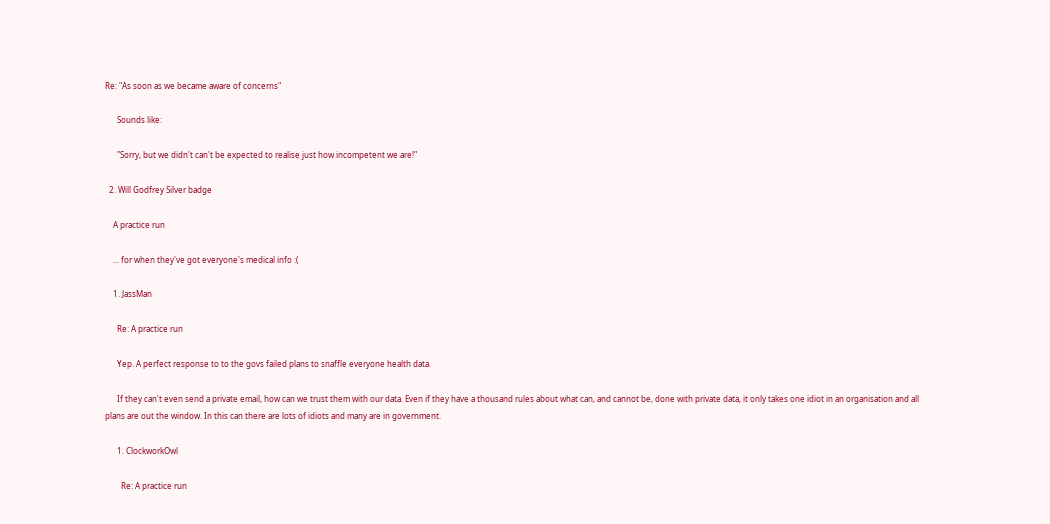Re: "As soon as we became aware of concerns"

      Sounds like:

      "Sorry, but we didn't can't be expected to realise just how incompetent we are!"

  2. Will Godfrey Silver badge

    A practice run

    ... for when they've got everyone's medical info :(

    1. JassMan

      Re: A practice run

      Yep. A perfect response to to the govs failed plans to snaffle everyone health data.

      If they can't even send a private email, how can we trust them with our data. Even if they have a thousand rules about what can, and cannot be, done with private data, it only takes one idiot in an organisation and all plans are out the window. In this can there are lots of idiots and many are in government.

      1. ClockworkOwl

        Re: A practice run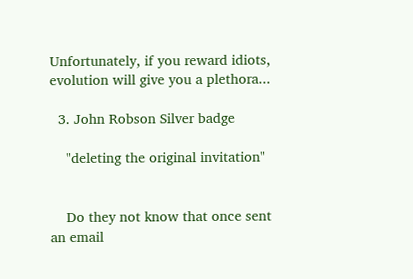Unfortunately, if you reward idiots, evolution will give you a plethora...

  3. John Robson Silver badge

    "deleting the original invitation"


    Do they not know that once sent an email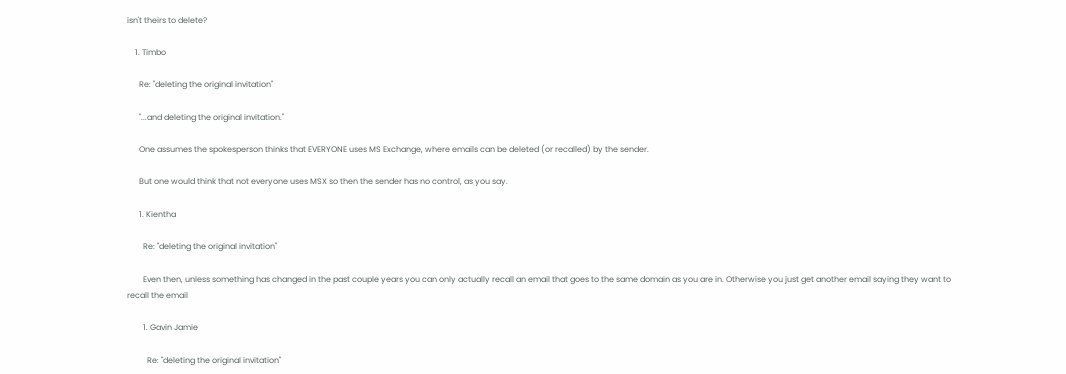isn't theirs to delete?

    1. Timbo

      Re: "deleting the original invitation"

      "...and deleting the original invitation."

      One assumes the spokesperson thinks that EVERYONE uses MS Exchange, where emails can be deleted (or recalled) by the sender.

      But one would think that not everyone uses MSX so then the sender has no control, as you say.

      1. Kientha

        Re: "deleting the original invitation"

        Even then, unless something has changed in the past couple years you can only actually recall an email that goes to the same domain as you are in. Otherwise you just get another email saying they want to recall the email

        1. Gavin Jamie

          Re: "deleting the original invitation"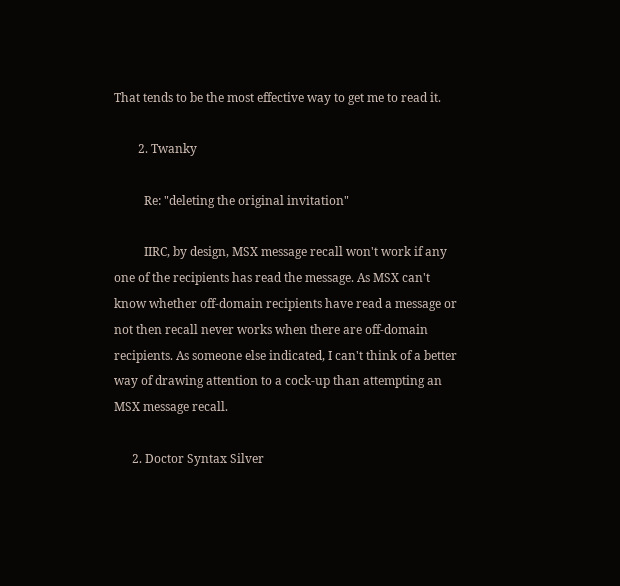That tends to be the most effective way to get me to read it.

        2. Twanky

          Re: "deleting the original invitation"

          IIRC, by design, MSX message recall won't work if any one of the recipients has read the message. As MSX can't know whether off-domain recipients have read a message or not then recall never works when there are off-domain recipients. As someone else indicated, I can't think of a better way of drawing attention to a cock-up than attempting an MSX message recall.

      2. Doctor Syntax Silver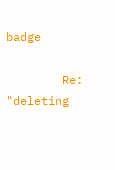badge

        Re: "deleting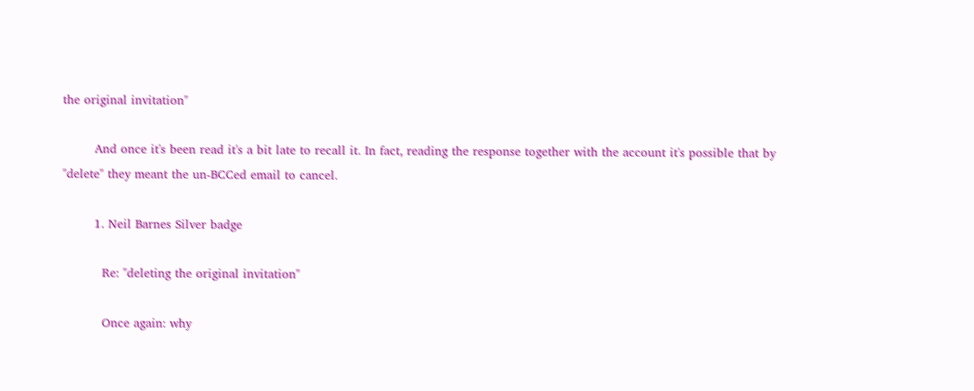the original invitation"

        And once it's been read it's a bit late to recall it. In fact, reading the response together with the account it's possible that by "delete" they meant the un-BCCed email to cancel.

        1. Neil Barnes Silver badge

          Re: "deleting the original invitation"

          Once again: why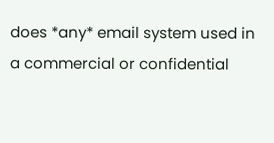does *any* email system used in a commercial or confidential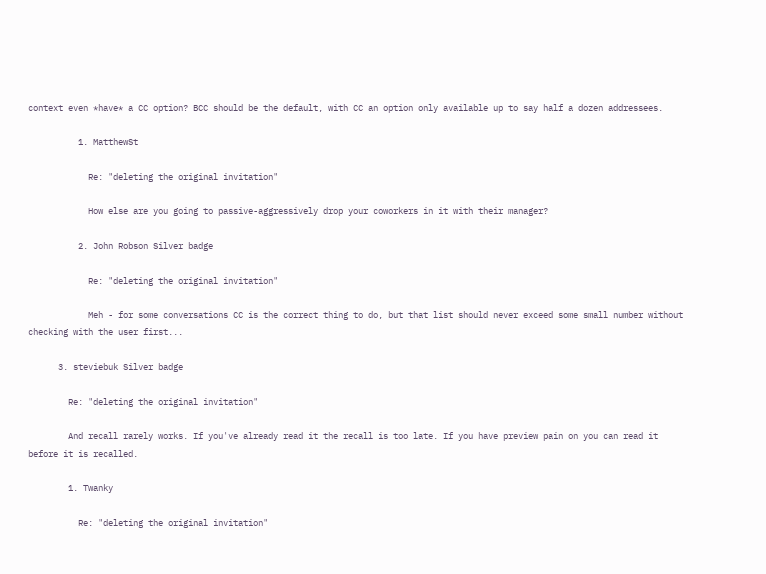context even *have* a CC option? BCC should be the default, with CC an option only available up to say half a dozen addressees.

          1. MatthewSt

            Re: "deleting the original invitation"

            How else are you going to passive-aggressively drop your coworkers in it with their manager?

          2. John Robson Silver badge

            Re: "deleting the original invitation"

            Meh - for some conversations CC is the correct thing to do, but that list should never exceed some small number without checking with the user first...

      3. steviebuk Silver badge

        Re: "deleting the original invitation"

        And recall rarely works. If you've already read it the recall is too late. If you have preview pain on you can read it before it is recalled.

        1. Twanky

          Re: "deleting the original invitation"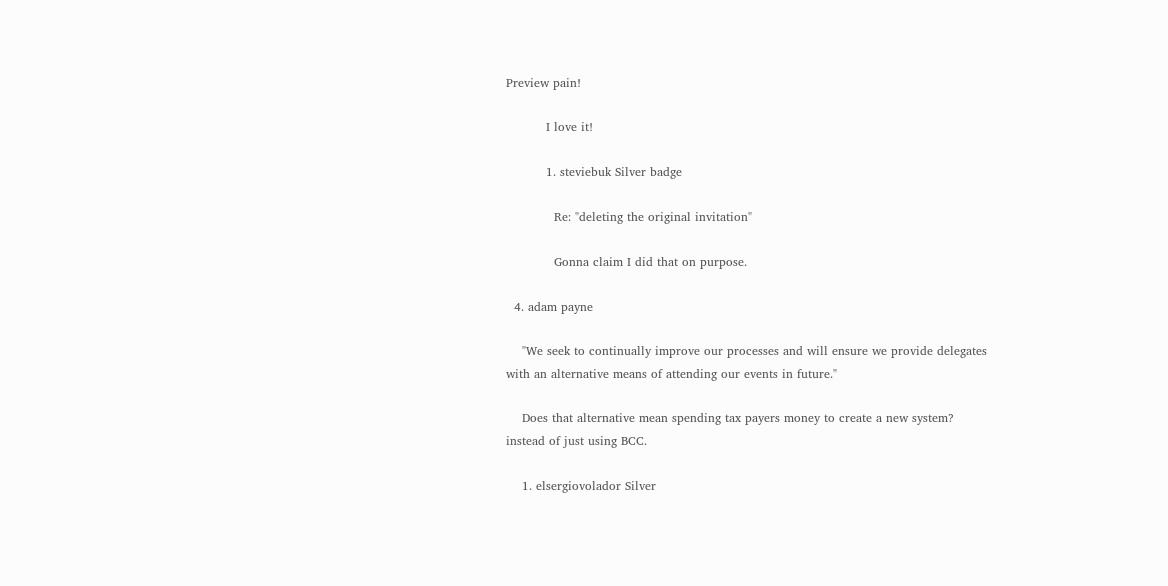Preview pain!

          I love it!

          1. steviebuk Silver badge

            Re: "deleting the original invitation"

            Gonna claim I did that on purpose.

  4. adam payne

    "We seek to continually improve our processes and will ensure we provide delegates with an alternative means of attending our events in future."

    Does that alternative mean spending tax payers money to create a new system? instead of just using BCC.

    1. elsergiovolador Silver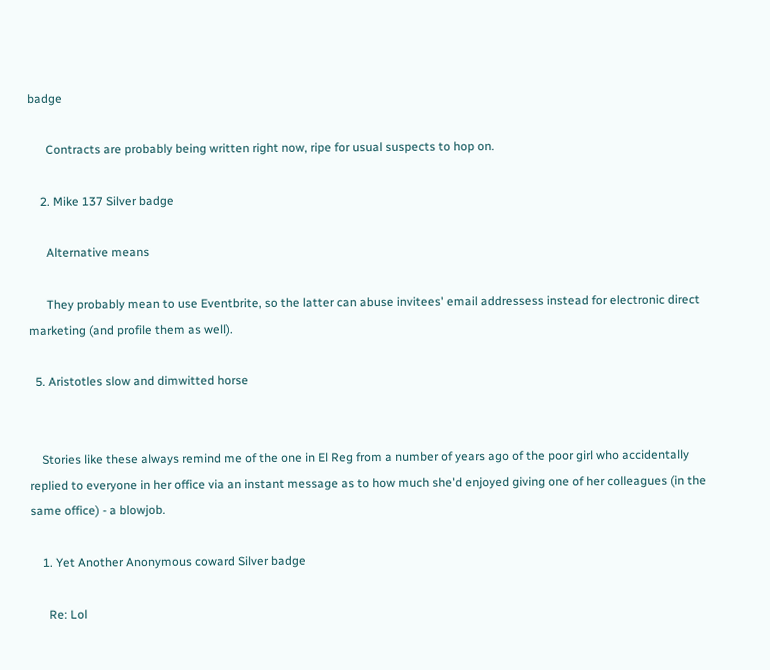badge

      Contracts are probably being written right now, ripe for usual suspects to hop on.

    2. Mike 137 Silver badge

      Alternative means

      They probably mean to use Eventbrite, so the latter can abuse invitees' email addressess instead for electronic direct marketing (and profile them as well).

  5. Aristotles slow and dimwitted horse


    Stories like these always remind me of the one in El Reg from a number of years ago of the poor girl who accidentally replied to everyone in her office via an instant message as to how much she'd enjoyed giving one of her colleagues (in the same office) - a blowjob.

    1. Yet Another Anonymous coward Silver badge

      Re: Lol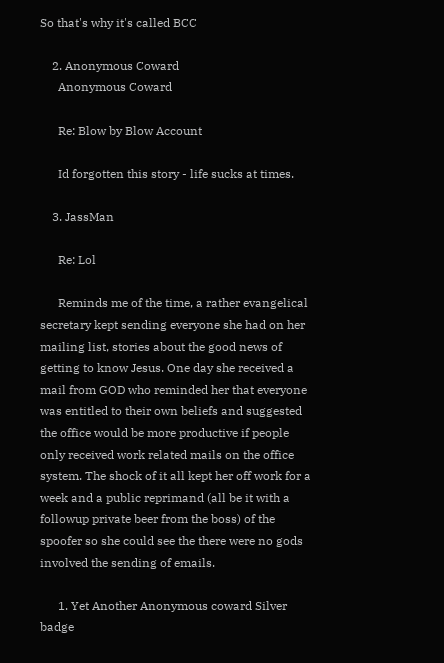So that's why it's called BCC

    2. Anonymous Coward
      Anonymous Coward

      Re: Blow by Blow Account

      Id forgotten this story - life sucks at times.

    3. JassMan

      Re: Lol

      Reminds me of the time, a rather evangelical secretary kept sending everyone she had on her mailing list, stories about the good news of getting to know Jesus. One day she received a mail from GOD who reminded her that everyone was entitled to their own beliefs and suggested the office would be more productive if people only received work related mails on the office system. The shock of it all kept her off work for a week and a public reprimand (all be it with a followup private beer from the boss) of the spoofer so she could see the there were no gods involved the sending of emails.

      1. Yet Another Anonymous coward Silver badge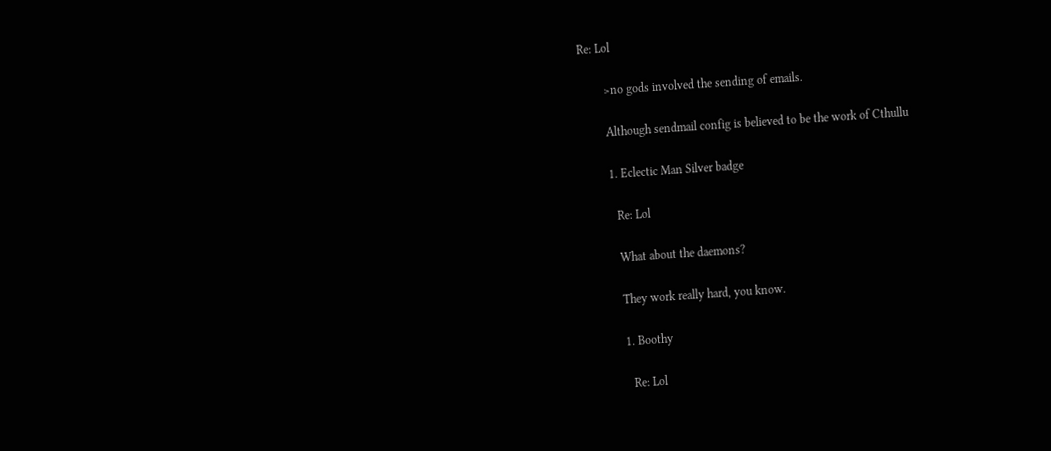Re: Lol

        >no gods involved the sending of emails.

        Although sendmail config is believed to be the work of Cthullu

        1. Eclectic Man Silver badge

          Re: Lol

          What about the daemons?

          They work really hard, you know.

          1. Boothy

            Re: Lol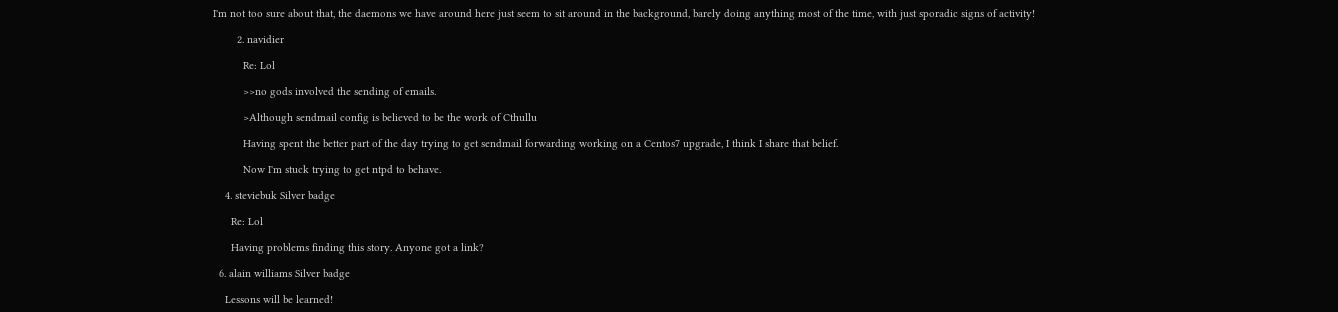I'm not too sure about that, the daemons we have around here just seem to sit around in the background, barely doing anything most of the time, with just sporadic signs of activity!

        2. navidier

          Re: Lol

          >>no gods involved the sending of emails.

          >Although sendmail config is believed to be the work of Cthullu

          Having spent the better part of the day trying to get sendmail forwarding working on a Centos7 upgrade, I think I share that belief.

          Now I'm stuck trying to get ntpd to behave.

    4. steviebuk Silver badge

      Re: Lol

      Having problems finding this story. Anyone got a link?

  6. alain williams Silver badge

    Lessons will be learned!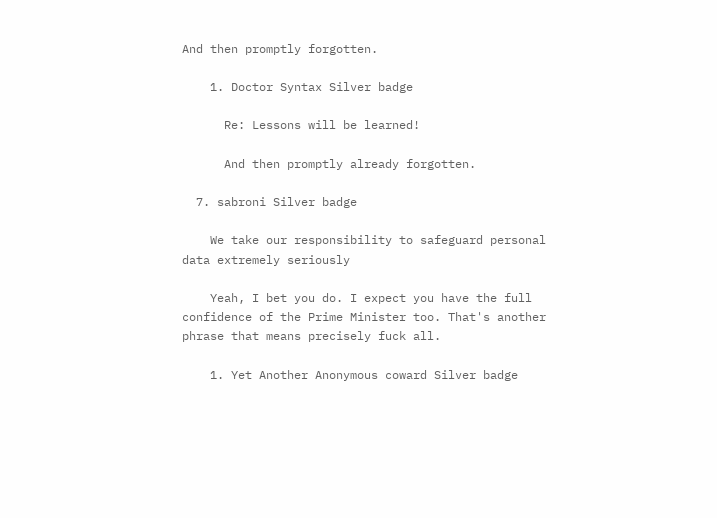And then promptly forgotten.

    1. Doctor Syntax Silver badge

      Re: Lessons will be learned!

      And then promptly already forgotten.

  7. sabroni Silver badge

    We take our responsibility to safeguard personal data extremely seriously

    Yeah, I bet you do. I expect you have the full confidence of the Prime Minister too. That's another phrase that means precisely fuck all.

    1. Yet Another Anonymous coward Silver badge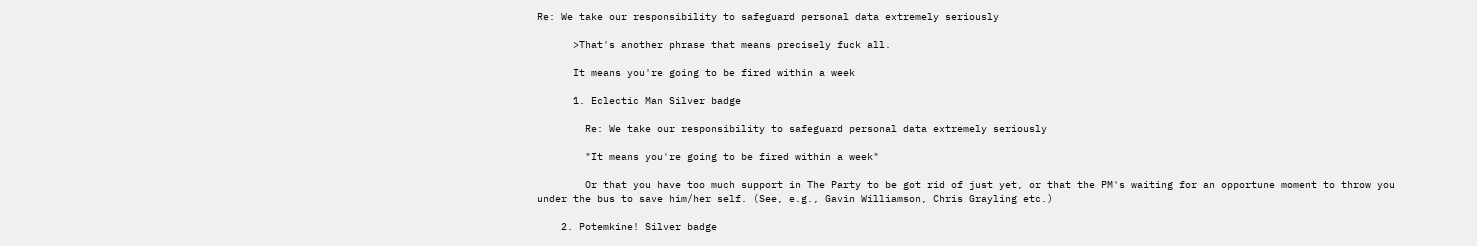Re: We take our responsibility to safeguard personal data extremely seriously

      >That's another phrase that means precisely fuck all.

      It means you're going to be fired within a week

      1. Eclectic Man Silver badge

        Re: We take our responsibility to safeguard personal data extremely seriously

        "It means you're going to be fired within a week"

        Or that you have too much support in The Party to be got rid of just yet, or that the PM's waiting for an opportune moment to throw you under the bus to save him/her self. (See, e.g., Gavin Williamson, Chris Grayling etc.)

    2. Potemkine! Silver badge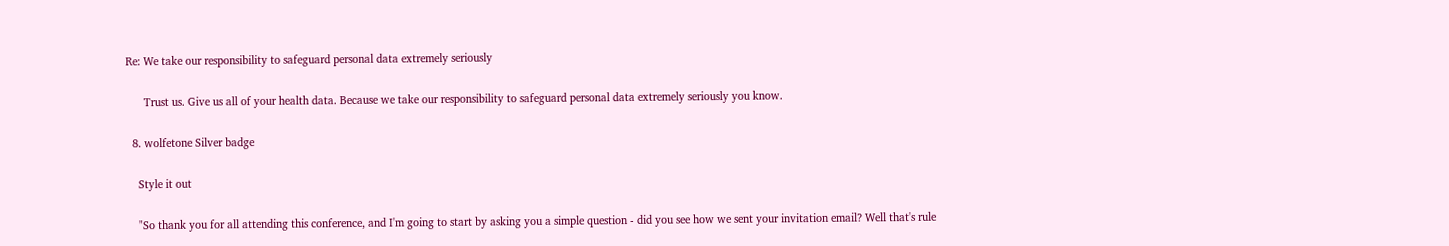Re: We take our responsibility to safeguard personal data extremely seriously

      Trust us. Give us all of your health data. Because we take our responsibility to safeguard personal data extremely seriously you know.

  8. wolfetone Silver badge

    Style it out

    "So thank you for all attending this conference, and I'm going to start by asking you a simple question - did you see how we sent your invitation email? Well that's rule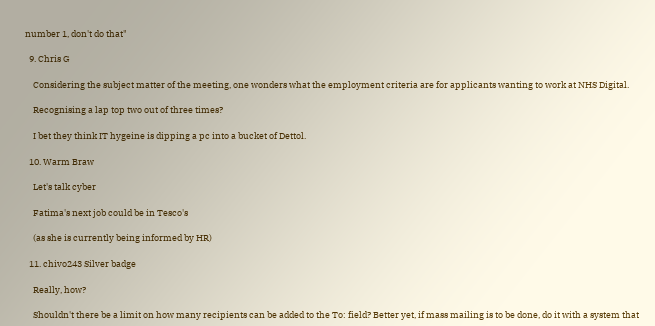number 1, don't do that"

  9. Chris G

    Considering the subject matter of the meeting, one wonders what the employment criteria are for applicants wanting to work at NHS Digital.

    Recognising a lap top two out of three times?

    I bet they think IT hygeine is dipping a pc into a bucket of Dettol.

  10. Warm Braw

    Let's talk cyber

    Fatima's next job could be in Tesco's

    (as she is currently being informed by HR)

  11. chivo243 Silver badge

    Really, how?

    Shouldn't there be a limit on how many recipients can be added to the To: field? Better yet, if mass mailing is to be done, do it with a system that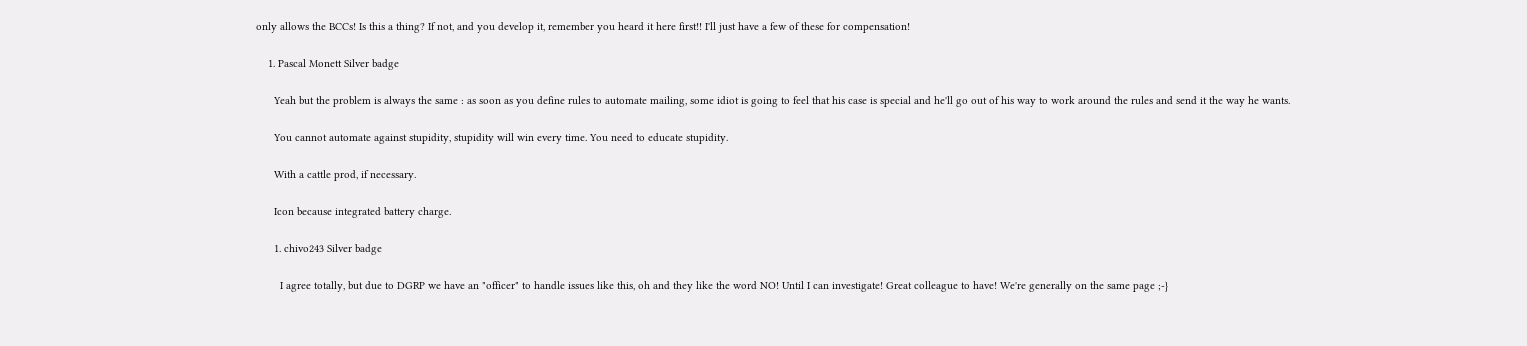only allows the BCCs! Is this a thing? If not, and you develop it, remember you heard it here first!! I'll just have a few of these for compensation!

    1. Pascal Monett Silver badge

      Yeah but the problem is always the same : as soon as you define rules to automate mailing, some idiot is going to feel that his case is special and he'll go out of his way to work around the rules and send it the way he wants.

      You cannot automate against stupidity, stupidity will win every time. You need to educate stupidity.

      With a cattle prod, if necessary.

      Icon because integrated battery charge.

      1. chivo243 Silver badge

        I agree totally, but due to DGRP we have an "officer" to handle issues like this, oh and they like the word NO! Until I can investigate! Great colleague to have! We're generally on the same page ;-}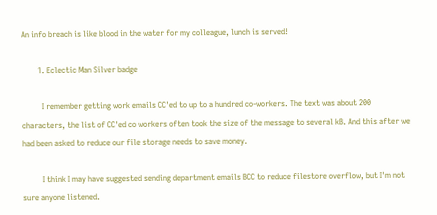An info breach is like blood in the water for my colleague, lunch is served!

        1. Eclectic Man Silver badge

          I remember getting work emails CC'ed to up to a hundred co-workers. The text was about 200 characters, the list of CC'ed co workers often took the size of the message to several kB. And this after we had been asked to reduce our file storage needs to save money.

          I think I may have suggested sending department emails BCC to reduce filestore overflow, but I'm not sure anyone listened.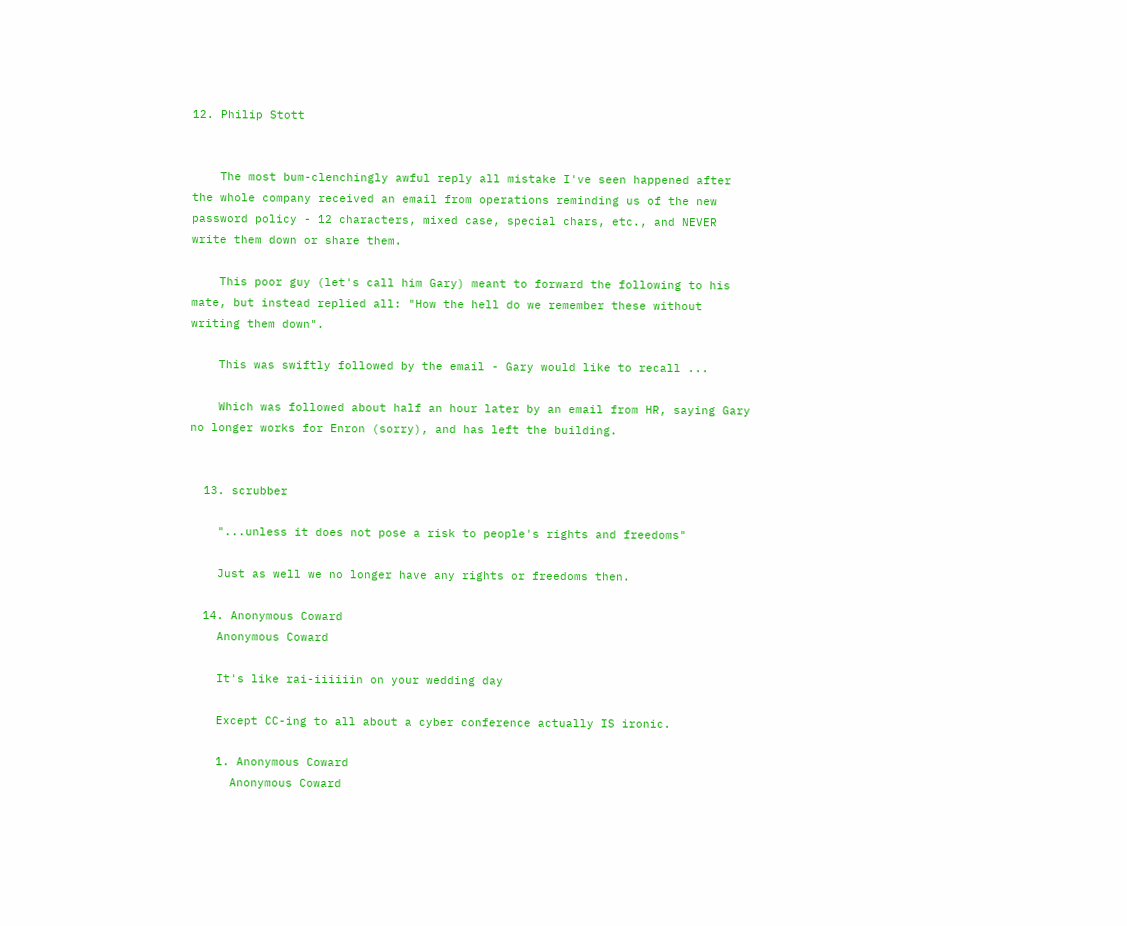12. Philip Stott


    The most bum-clenchingly awful reply all mistake I've seen happened after the whole company received an email from operations reminding us of the new password policy - 12 characters, mixed case, special chars, etc., and NEVER write them down or share them.

    This poor guy (let's call him Gary) meant to forward the following to his mate, but instead replied all: "How the hell do we remember these without writing them down".

    This was swiftly followed by the email - Gary would like to recall ...

    Which was followed about half an hour later by an email from HR, saying Gary no longer works for Enron (sorry), and has left the building.


  13. scrubber

    "...unless it does not pose a risk to people's rights and freedoms"

    Just as well we no longer have any rights or freedoms then.

  14. Anonymous Coward
    Anonymous Coward

    It's like rai-iiiiiin on your wedding day

    Except CC-ing to all about a cyber conference actually IS ironic.

    1. Anonymous Coward
      Anonymous Coward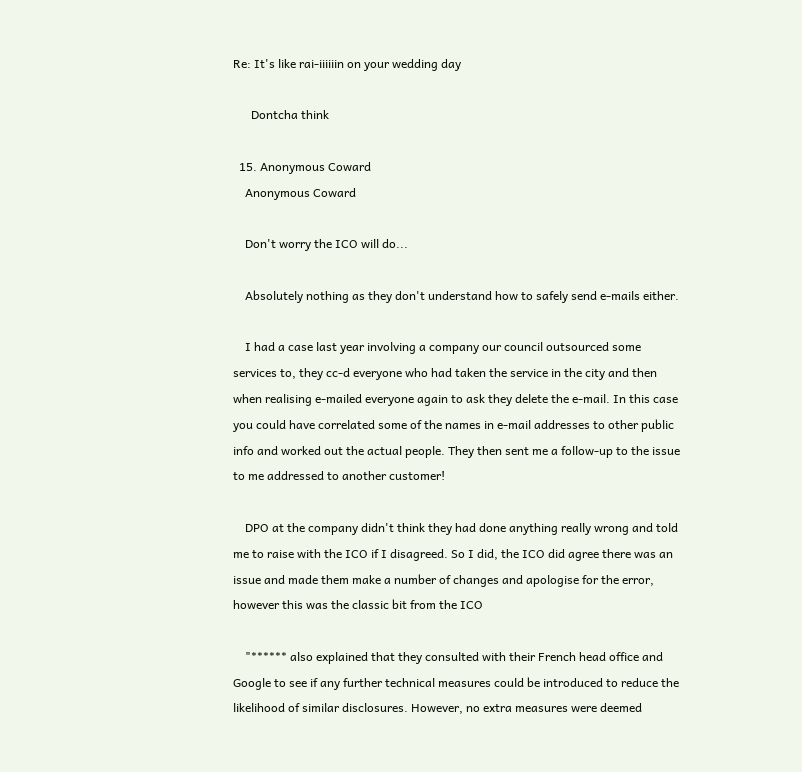Re: It's like rai-iiiiiin on your wedding day

      Dontcha think

  15. Anonymous Coward
    Anonymous Coward

    Don't worry the ICO will do...

    Absolutely nothing as they don't understand how to safely send e-mails either.

    I had a case last year involving a company our council outsourced some services to, they cc-d everyone who had taken the service in the city and then when realising e-mailed everyone again to ask they delete the e-mail. In this case you could have correlated some of the names in e-mail addresses to other public info and worked out the actual people. They then sent me a follow-up to the issue to me addressed to another customer!

    DPO at the company didn't think they had done anything really wrong and told me to raise with the ICO if I disagreed. So I did, the ICO did agree there was an issue and made them make a number of changes and apologise for the error, however this was the classic bit from the ICO

    "****** also explained that they consulted with their French head office and Google to see if any further technical measures could be introduced to reduce the likelihood of similar disclosures. However, no extra measures were deemed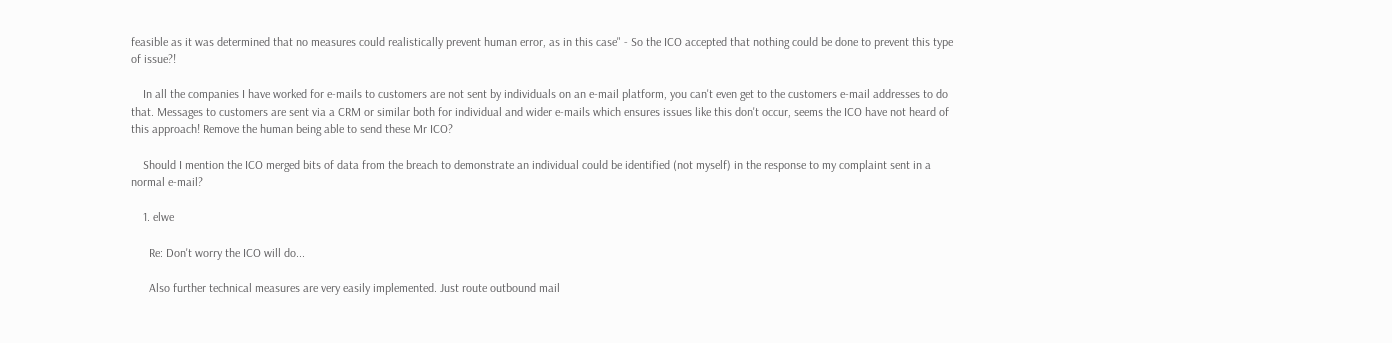feasible as it was determined that no measures could realistically prevent human error, as in this case" - So the ICO accepted that nothing could be done to prevent this type of issue?!

    In all the companies I have worked for e-mails to customers are not sent by individuals on an e-mail platform, you can't even get to the customers e-mail addresses to do that. Messages to customers are sent via a CRM or similar both for individual and wider e-mails which ensures issues like this don't occur, seems the ICO have not heard of this approach! Remove the human being able to send these Mr ICO?

    Should I mention the ICO merged bits of data from the breach to demonstrate an individual could be identified (not myself) in the response to my complaint sent in a normal e-mail?

    1. elwe

      Re: Don't worry the ICO will do...

      Also further technical measures are very easily implemented. Just route outbound mail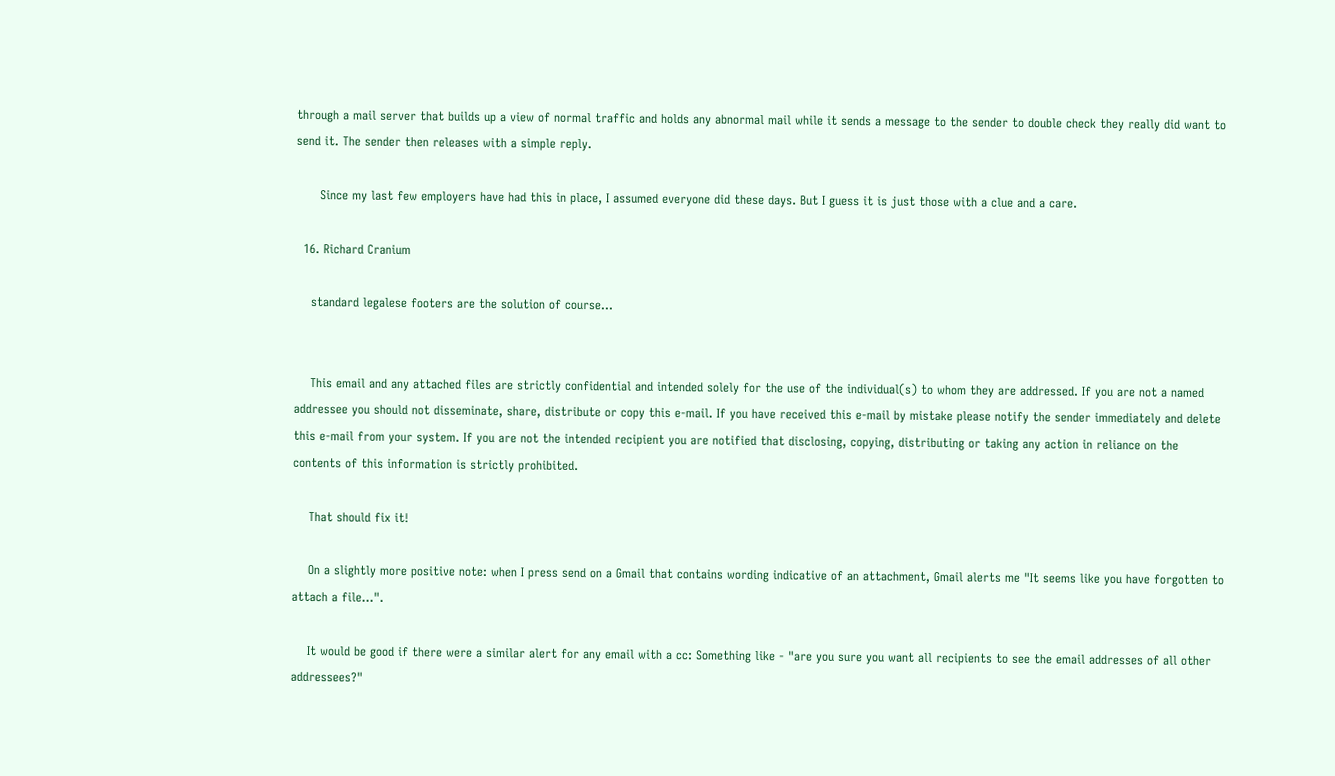through a mail server that builds up a view of normal traffic and holds any abnormal mail while it sends a message to the sender to double check they really did want to send it. The sender then releases with a simple reply.

      Since my last few employers have had this in place, I assumed everyone did these days. But I guess it is just those with a clue and a care.

  16. Richard Cranium

    standard legalese footers are the solution of course...


    This email and any attached files are strictly confidential and intended solely for the use of the individual(s) to whom they are addressed. If you are not a named addressee you should not disseminate, share, distribute or copy this e-mail. If you have received this e-mail by mistake please notify the sender immediately and delete this e-mail from your system. If you are not the intended recipient you are notified that disclosing, copying, distributing or taking any action in reliance on the contents of this information is strictly prohibited.

    That should fix it!

    On a slightly more positive note: when I press send on a Gmail that contains wording indicative of an attachment, Gmail alerts me "It seems like you have forgotten to attach a file...".

    It would be good if there were a similar alert for any email with a cc: Something like - "are you sure you want all recipients to see the email addresses of all other addressees?"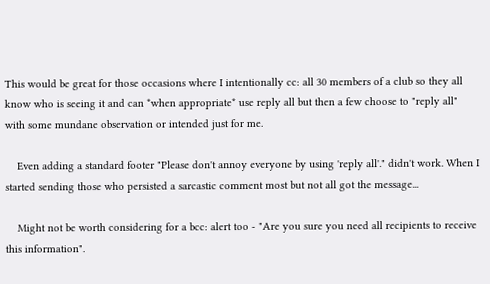This would be great for those occasions where I intentionally cc: all 30 members of a club so they all know who is seeing it and can *when appropriate* use reply all but then a few choose to "reply all" with some mundane observation or intended just for me.

    Even adding a standard footer "Please don't annoy everyone by using 'reply all'." didn't work. When I started sending those who persisted a sarcastic comment most but not all got the message...

    Might not be worth considering for a bcc: alert too - "Are you sure you need all recipients to receive this information".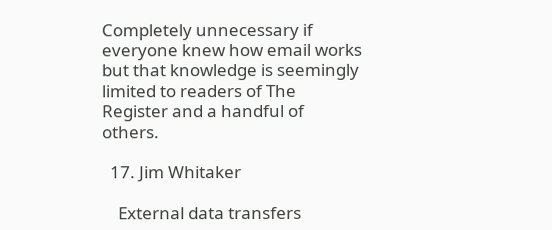Completely unnecessary if everyone knew how email works but that knowledge is seemingly limited to readers of The Register and a handful of others.

  17. Jim Whitaker

    External data transfers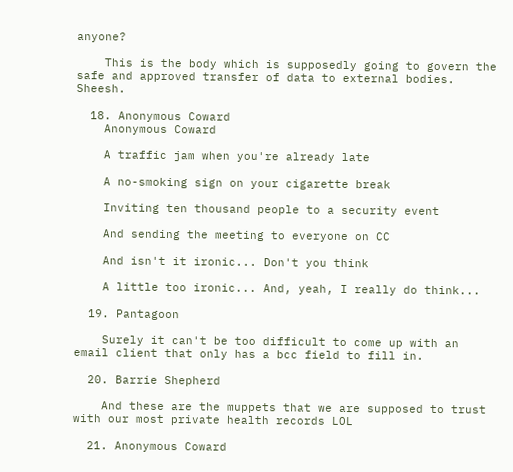anyone?

    This is the body which is supposedly going to govern the safe and approved transfer of data to external bodies. Sheesh.

  18. Anonymous Coward
    Anonymous Coward

    A traffic jam when you're already late

    A no-smoking sign on your cigarette break

    Inviting ten thousand people to a security event

    And sending the meeting to everyone on CC

    And isn't it ironic... Don't you think

    A little too ironic... And, yeah, I really do think...

  19. Pantagoon

    Surely it can't be too difficult to come up with an email client that only has a bcc field to fill in.

  20. Barrie Shepherd

    And these are the muppets that we are supposed to trust with our most private health records LOL

  21. Anonymous Coward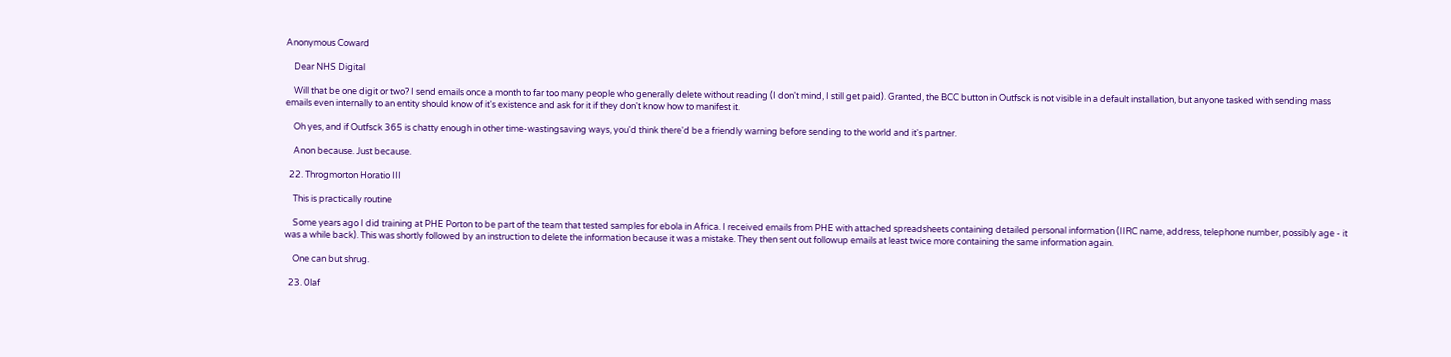Anonymous Coward

    Dear NHS Digital

    Will that be one digit or two? I send emails once a month to far too many people who generally delete without reading (I don't mind, I still get paid). Granted, the BCC button in Outfsck is not visible in a default installation, but anyone tasked with sending mass emails even internally to an entity should know of it's existence and ask for it if they don't know how to manifest it.

    Oh yes, and if Outfsck 365 is chatty enough in other time-wastingsaving ways, you'd think there'd be a friendly warning before sending to the world and it's partner.

    Anon because. Just because.

  22. Throgmorton Horatio III

    This is practically routine

    Some years ago I did training at PHE Porton to be part of the team that tested samples for ebola in Africa. I received emails from PHE with attached spreadsheets containing detailed personal information (IIRC name, address, telephone number, possibly age - it was a while back). This was shortly followed by an instruction to delete the information because it was a mistake. They then sent out followup emails at least twice more containing the same information again.

    One can but shrug.

  23. 0laf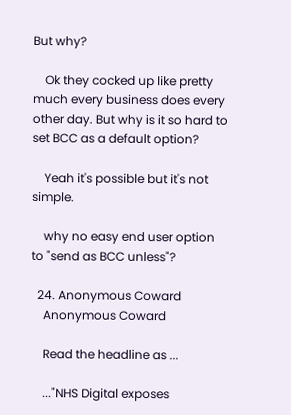But why?

    Ok they cocked up like pretty much every business does every other day. But why is it so hard to set BCC as a default option?

    Yeah it's possible but it's not simple.

    why no easy end user option to "send as BCC unless"?

  24. Anonymous Coward
    Anonymous Coward

    Read the headline as ...

    ..."NHS Digital exposes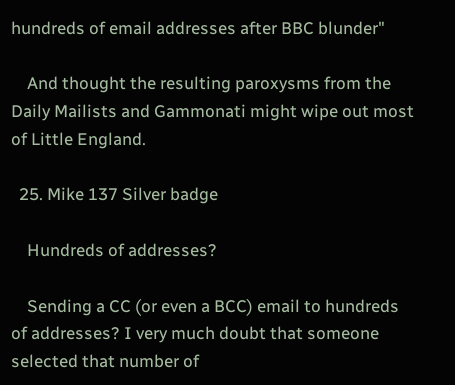hundreds of email addresses after BBC blunder"

    And thought the resulting paroxysms from the Daily Mailists and Gammonati might wipe out most of Little England.

  25. Mike 137 Silver badge

    Hundreds of addresses?

    Sending a CC (or even a BCC) email to hundreds of addresses? I very much doubt that someone selected that number of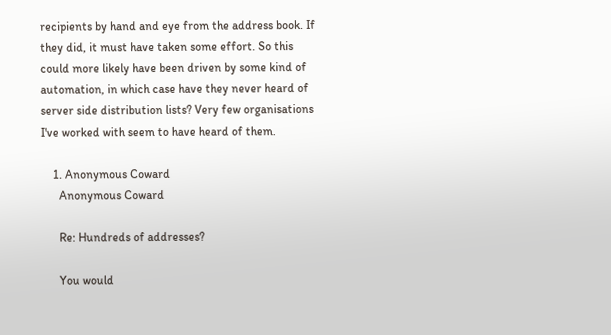recipients by hand and eye from the address book. If they did, it must have taken some effort. So this could more likely have been driven by some kind of automation, in which case have they never heard of server side distribution lists? Very few organisations I've worked with seem to have heard of them.

    1. Anonymous Coward
      Anonymous Coward

      Re: Hundreds of addresses?

      You would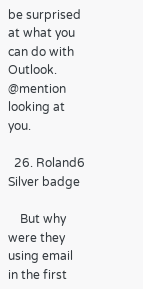be surprised at what you can do with Outlook. @mention looking at you.

  26. Roland6 Silver badge

    But why were they using email in the first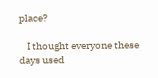place?

    I thought everyone these days used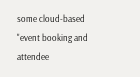some cloud-based "event booking and attendee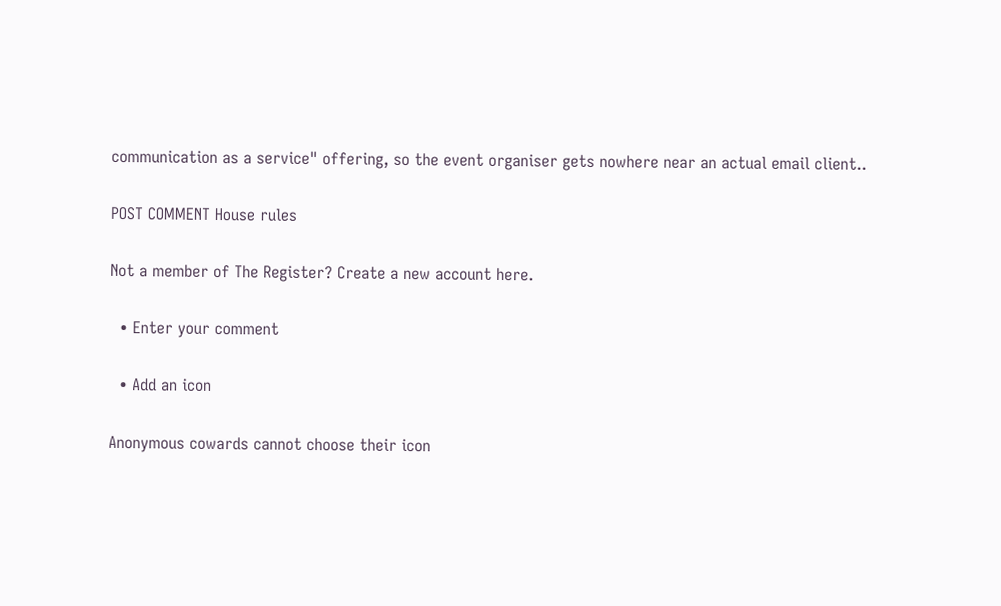communication as a service" offering, so the event organiser gets nowhere near an actual email client..

POST COMMENT House rules

Not a member of The Register? Create a new account here.

  • Enter your comment

  • Add an icon

Anonymous cowards cannot choose their icon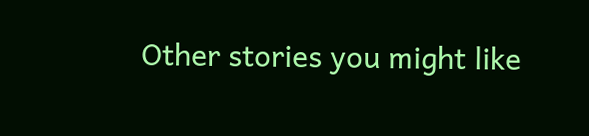Other stories you might like